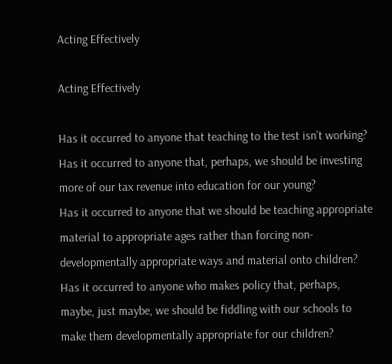Acting Effectively

Acting Effectively

Has it occurred to anyone that teaching to the test isn’t working?
Has it occurred to anyone that, perhaps, we should be investing more of our tax revenue into education for our young?
Has it occurred to anyone that we should be teaching appropriate material to appropriate ages rather than forcing non-developmentally appropriate ways and material onto children?
Has it occurred to anyone who makes policy that, perhaps, maybe, just maybe, we should be fiddling with our schools to make them developmentally appropriate for our children?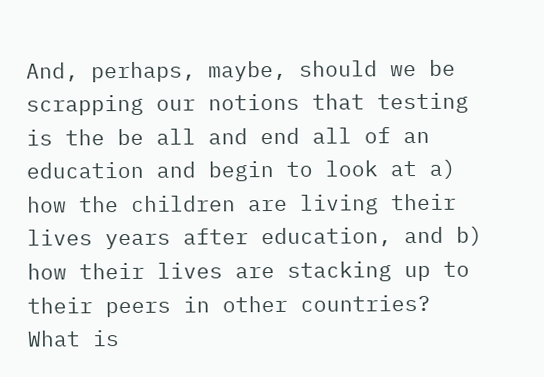And, perhaps, maybe, should we be scrapping our notions that testing is the be all and end all of an education and begin to look at a) how the children are living their lives years after education, and b) how their lives are stacking up to their peers in other countries?
What is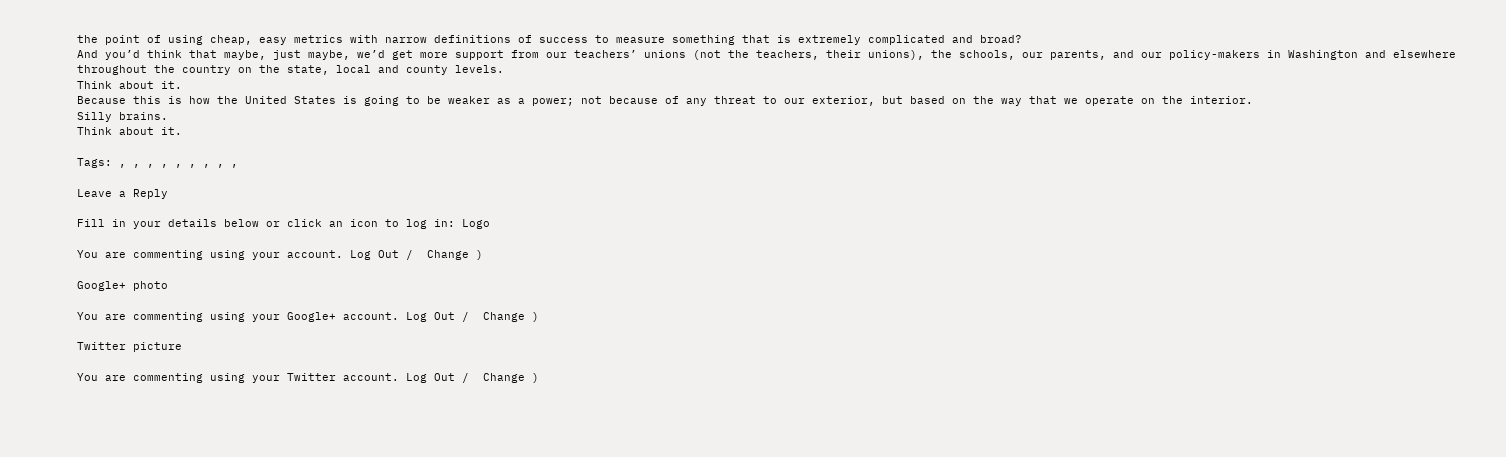the point of using cheap, easy metrics with narrow definitions of success to measure something that is extremely complicated and broad?
And you’d think that maybe, just maybe, we’d get more support from our teachers’ unions (not the teachers, their unions), the schools, our parents, and our policy-makers in Washington and elsewhere throughout the country on the state, local and county levels.
Think about it.
Because this is how the United States is going to be weaker as a power; not because of any threat to our exterior, but based on the way that we operate on the interior.
Silly brains.
Think about it.

Tags: , , , , , , , , ,

Leave a Reply

Fill in your details below or click an icon to log in: Logo

You are commenting using your account. Log Out /  Change )

Google+ photo

You are commenting using your Google+ account. Log Out /  Change )

Twitter picture

You are commenting using your Twitter account. Log Out /  Change )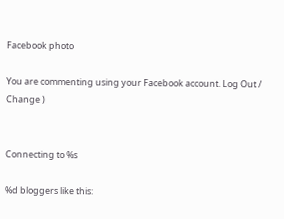Facebook photo

You are commenting using your Facebook account. Log Out /  Change )


Connecting to %s

%d bloggers like this: